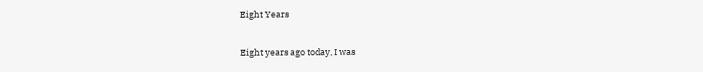Eight Years

Eight years ago today, I was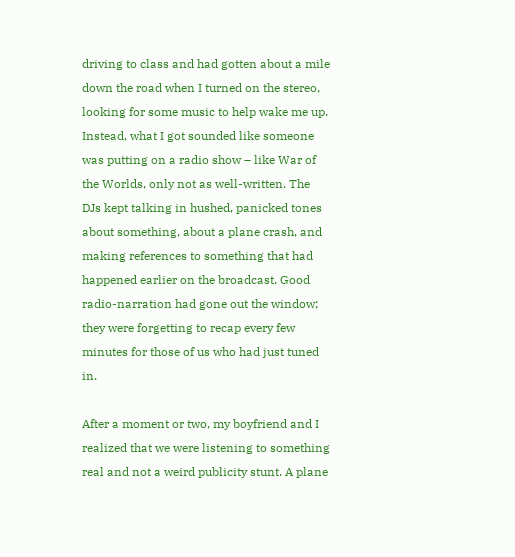driving to class and had gotten about a mile down the road when I turned on the stereo, looking for some music to help wake me up. Instead, what I got sounded like someone was putting on a radio show – like War of the Worlds, only not as well-written. The DJs kept talking in hushed, panicked tones about something, about a plane crash, and making references to something that had happened earlier on the broadcast. Good radio-narration had gone out the window; they were forgetting to recap every few minutes for those of us who had just tuned in.

After a moment or two, my boyfriend and I realized that we were listening to something real and not a weird publicity stunt. A plane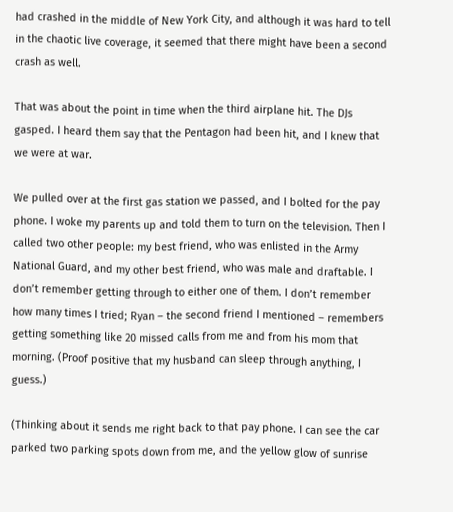had crashed in the middle of New York City, and although it was hard to tell in the chaotic live coverage, it seemed that there might have been a second crash as well.

That was about the point in time when the third airplane hit. The DJs gasped. I heard them say that the Pentagon had been hit, and I knew that we were at war.

We pulled over at the first gas station we passed, and I bolted for the pay phone. I woke my parents up and told them to turn on the television. Then I called two other people: my best friend, who was enlisted in the Army National Guard, and my other best friend, who was male and draftable. I don’t remember getting through to either one of them. I don’t remember how many times I tried; Ryan – the second friend I mentioned – remembers getting something like 20 missed calls from me and from his mom that morning. (Proof positive that my husband can sleep through anything, I guess.)

(Thinking about it sends me right back to that pay phone. I can see the car parked two parking spots down from me, and the yellow glow of sunrise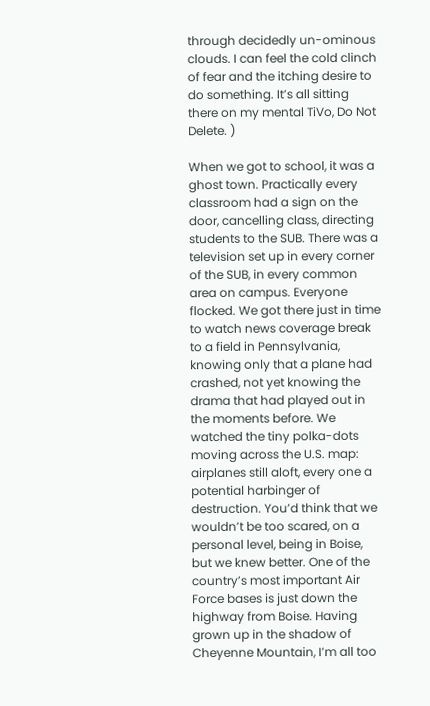through decidedly un-ominous clouds. I can feel the cold clinch of fear and the itching desire to do something. It’s all sitting there on my mental TiVo, Do Not Delete. )

When we got to school, it was a ghost town. Practically every classroom had a sign on the door, cancelling class, directing students to the SUB. There was a television set up in every corner of the SUB, in every common area on campus. Everyone flocked. We got there just in time to watch news coverage break to a field in Pennsylvania, knowing only that a plane had crashed, not yet knowing the drama that had played out in the moments before. We watched the tiny polka-dots moving across the U.S. map: airplanes still aloft, every one a potential harbinger of destruction. You’d think that we wouldn’t be too scared, on a personal level, being in Boise, but we knew better. One of the country’s most important Air Force bases is just down the highway from Boise. Having grown up in the shadow of Cheyenne Mountain, I’m all too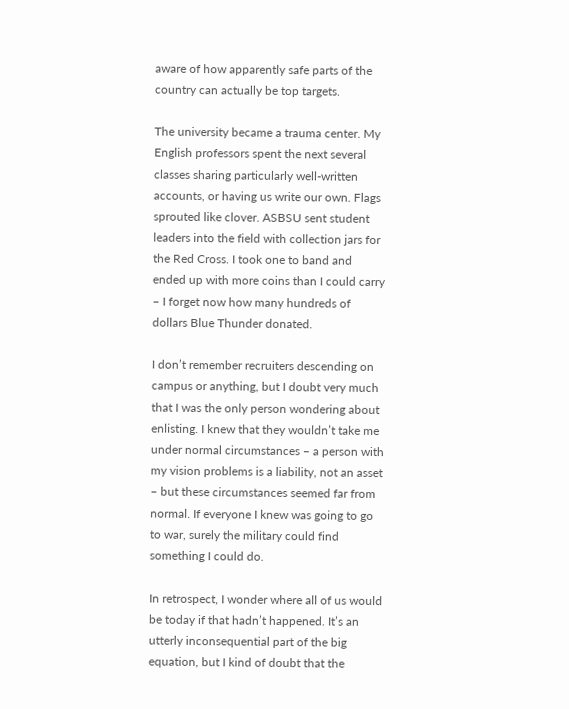aware of how apparently safe parts of the country can actually be top targets.

The university became a trauma center. My English professors spent the next several classes sharing particularly well-written accounts, or having us write our own. Flags sprouted like clover. ASBSU sent student leaders into the field with collection jars for the Red Cross. I took one to band and ended up with more coins than I could carry – I forget now how many hundreds of dollars Blue Thunder donated.

I don’t remember recruiters descending on campus or anything, but I doubt very much that I was the only person wondering about enlisting. I knew that they wouldn’t take me under normal circumstances – a person with my vision problems is a liability, not an asset – but these circumstances seemed far from normal. If everyone I knew was going to go to war, surely the military could find something I could do.

In retrospect, I wonder where all of us would be today if that hadn’t happened. It’s an utterly inconsequential part of the big equation, but I kind of doubt that the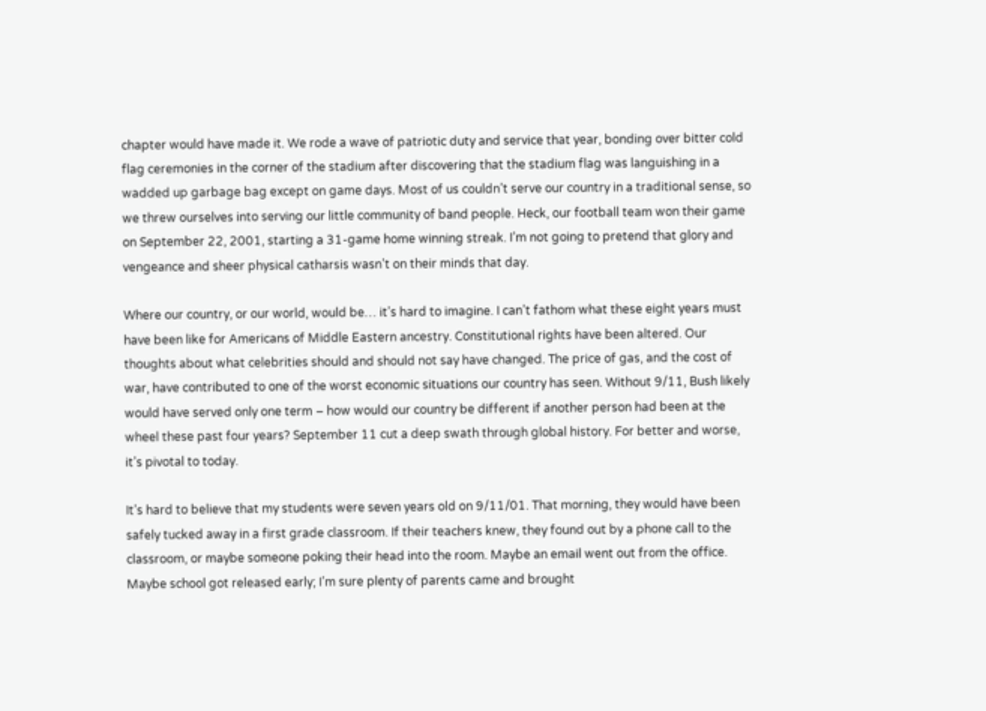chapter would have made it. We rode a wave of patriotic duty and service that year, bonding over bitter cold flag ceremonies in the corner of the stadium after discovering that the stadium flag was languishing in a wadded up garbage bag except on game days. Most of us couldn’t serve our country in a traditional sense, so we threw ourselves into serving our little community of band people. Heck, our football team won their game on September 22, 2001, starting a 31-game home winning streak. I’m not going to pretend that glory and vengeance and sheer physical catharsis wasn’t on their minds that day.

Where our country, or our world, would be… it’s hard to imagine. I can’t fathom what these eight years must have been like for Americans of Middle Eastern ancestry. Constitutional rights have been altered. Our thoughts about what celebrities should and should not say have changed. The price of gas, and the cost of war, have contributed to one of the worst economic situations our country has seen. Without 9/11, Bush likely would have served only one term – how would our country be different if another person had been at the wheel these past four years? September 11 cut a deep swath through global history. For better and worse, it’s pivotal to today.

It’s hard to believe that my students were seven years old on 9/11/01. That morning, they would have been safely tucked away in a first grade classroom. If their teachers knew, they found out by a phone call to the classroom, or maybe someone poking their head into the room. Maybe an email went out from the office. Maybe school got released early; I’m sure plenty of parents came and brought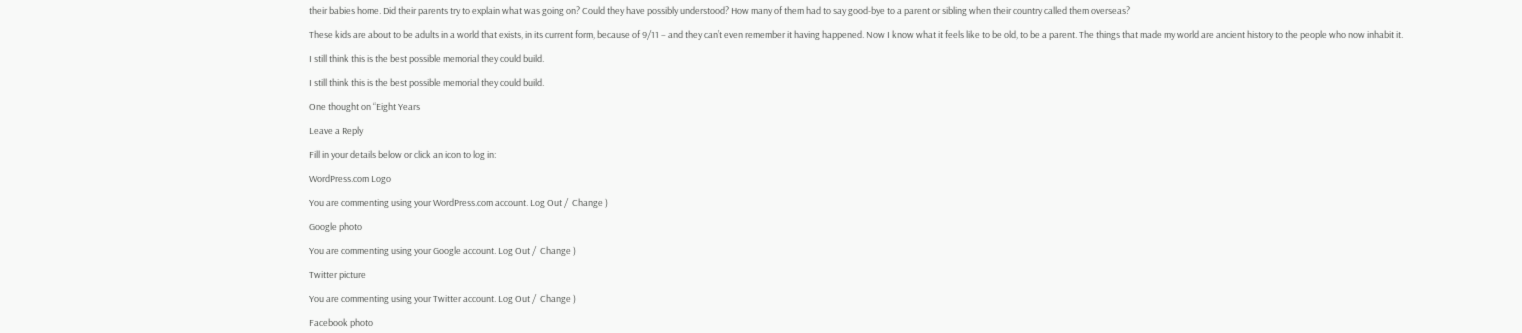their babies home. Did their parents try to explain what was going on? Could they have possibly understood? How many of them had to say good-bye to a parent or sibling when their country called them overseas?

These kids are about to be adults in a world that exists, in its current form, because of 9/11 – and they can’t even remember it having happened. Now I know what it feels like to be old, to be a parent. The things that made my world are ancient history to the people who now inhabit it.

I still think this is the best possible memorial they could build.

I still think this is the best possible memorial they could build.

One thought on “Eight Years

Leave a Reply

Fill in your details below or click an icon to log in:

WordPress.com Logo

You are commenting using your WordPress.com account. Log Out /  Change )

Google photo

You are commenting using your Google account. Log Out /  Change )

Twitter picture

You are commenting using your Twitter account. Log Out /  Change )

Facebook photo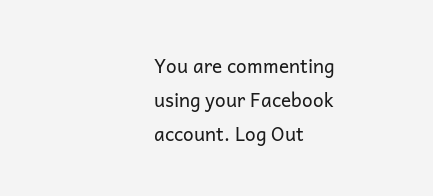You are commenting using your Facebook account. Log Out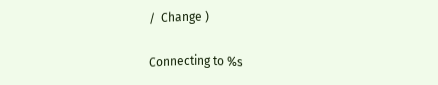/  Change )

Connecting to %s